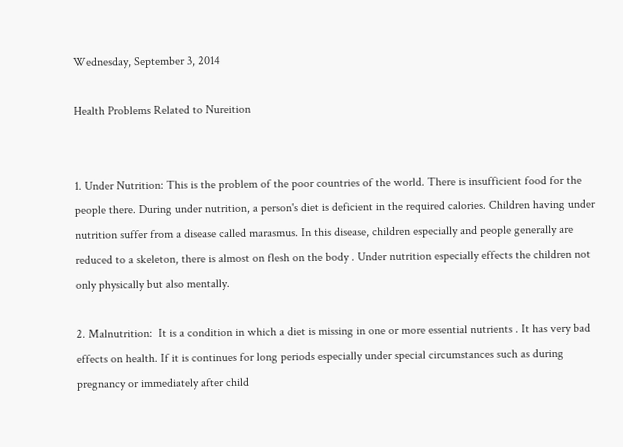Wednesday, September 3, 2014

Health Problems Related to Nureition


1. Under Nutrition: This is the problem of the poor countries of the world. There is insufficient food for the people there. During under nutrition, a person's diet is deficient in the required calories. Children having under nutrition suffer from a disease called marasmus. In this disease, children especially and people generally are reduced to a skeleton, there is almost on flesh on the body . Under nutrition especially effects the children not only physically but also mentally.

2. Malnutrition:  It is a condition in which a diet is missing in one or more essential nutrients . It has very bad effects on health. If it is continues for long periods especially under special circumstances such as during pregnancy or immediately after child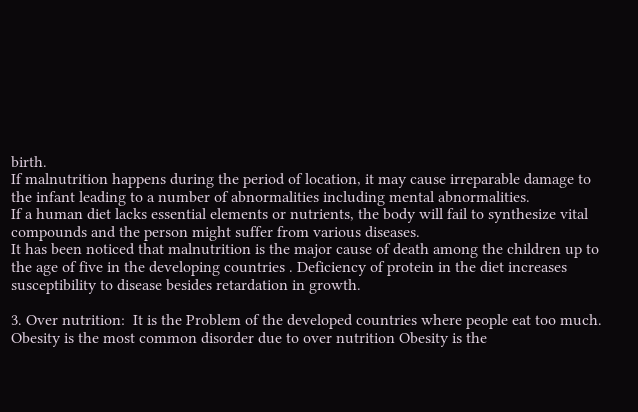birth.
If malnutrition happens during the period of location, it may cause irreparable damage to the infant leading to a number of abnormalities including mental abnormalities.
If a human diet lacks essential elements or nutrients, the body will fail to synthesize vital compounds and the person might suffer from various diseases.
It has been noticed that malnutrition is the major cause of death among the children up to the age of five in the developing countries . Deficiency of protein in the diet increases susceptibility to disease besides retardation in growth.

3. Over nutrition:  It is the Problem of the developed countries where people eat too much. Obesity is the most common disorder due to over nutrition Obesity is the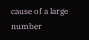cause of a large number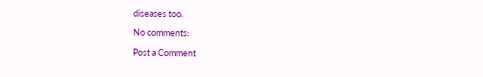diseases too.

No comments:

Post a Comment